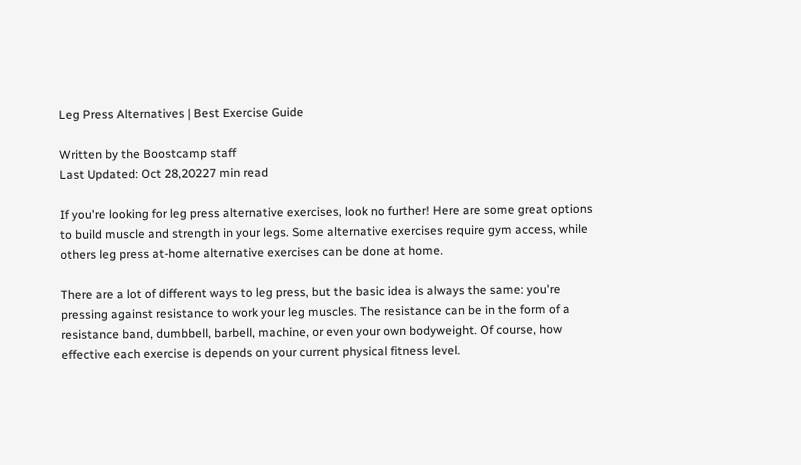Leg Press Alternatives | Best Exercise Guide

Written by the Boostcamp staff
Last Updated: Oct 28,20227 min read

If you're looking for leg press alternative exercises, look no further! Here are some great options to build muscle and strength in your legs. Some alternative exercises require gym access, while others leg press at-home alternative exercises can be done at home.

There are a lot of different ways to leg press, but the basic idea is always the same: you're pressing against resistance to work your leg muscles. The resistance can be in the form of a resistance band, dumbbell, barbell, machine, or even your own bodyweight. Of course, how effective each exercise is depends on your current physical fitness level.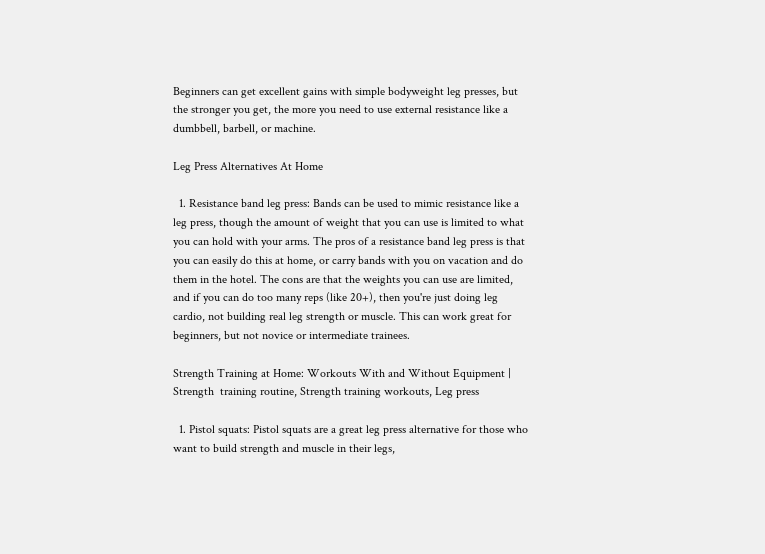Beginners can get excellent gains with simple bodyweight leg presses, but the stronger you get, the more you need to use external resistance like a dumbbell, barbell, or machine.

Leg Press Alternatives At Home

  1. Resistance band leg press: Bands can be used to mimic resistance like a leg press, though the amount of weight that you can use is limited to what you can hold with your arms. The pros of a resistance band leg press is that you can easily do this at home, or carry bands with you on vacation and do them in the hotel. The cons are that the weights you can use are limited, and if you can do too many reps (like 20+), then you're just doing leg cardio, not building real leg strength or muscle. This can work great for beginners, but not novice or intermediate trainees.

Strength Training at Home: Workouts With and Without Equipment | Strength  training routine, Strength training workouts, Leg press

  1. Pistol squats: Pistol squats are a great leg press alternative for those who want to build strength and muscle in their legs,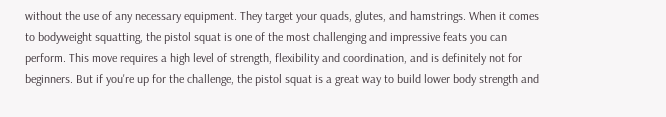without the use of any necessary equipment. They target your quads, glutes, and hamstrings. When it comes to bodyweight squatting, the pistol squat is one of the most challenging and impressive feats you can perform. This move requires a high level of strength, flexibility and coordination, and is definitely not for beginners. But if you're up for the challenge, the pistol squat is a great way to build lower body strength and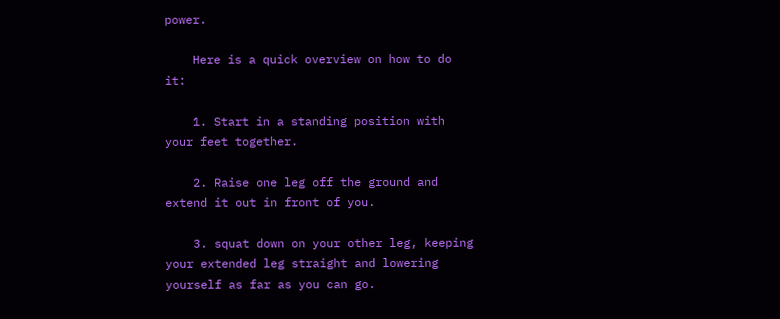power.

    Here is a quick overview on how to do it:

    1. Start in a standing position with your feet together.

    2. Raise one leg off the ground and extend it out in front of you.

    3. squat down on your other leg, keeping your extended leg straight and lowering yourself as far as you can go.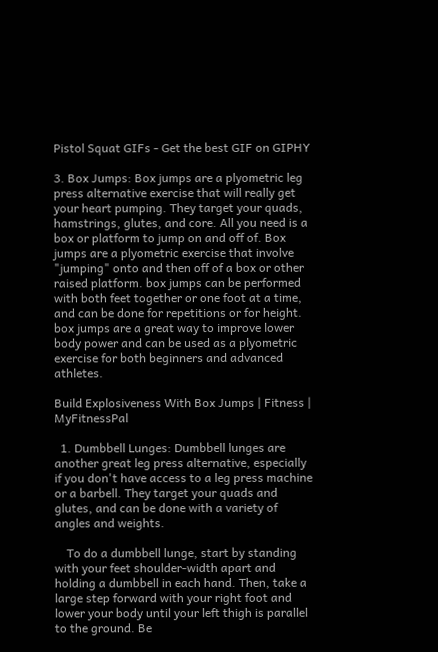Pistol Squat GIFs - Get the best GIF on GIPHY

3. Box Jumps: Box jumps are a plyometric leg press alternative exercise that will really get your heart pumping. They target your quads, hamstrings, glutes, and core. All you need is a box or platform to jump on and off of. Box jumps are a plyometric exercise that involve "jumping" onto and then off of a box or other raised platform. box jumps can be performed with both feet together or one foot at a time, and can be done for repetitions or for height. box jumps are a great way to improve lower body power and can be used as a plyometric exercise for both beginners and advanced athletes.

Build Explosiveness With Box Jumps | Fitness | MyFitnessPal

  1. Dumbbell Lunges: Dumbbell lunges are another great leg press alternative, especially if you don't have access to a leg press machine or a barbell. They target your quads and glutes, and can be done with a variety of angles and weights.

    To do a dumbbell lunge, start by standing with your feet shoulder-width apart and holding a dumbbell in each hand. Then, take a large step forward with your right foot and lower your body until your left thigh is parallel to the ground. Be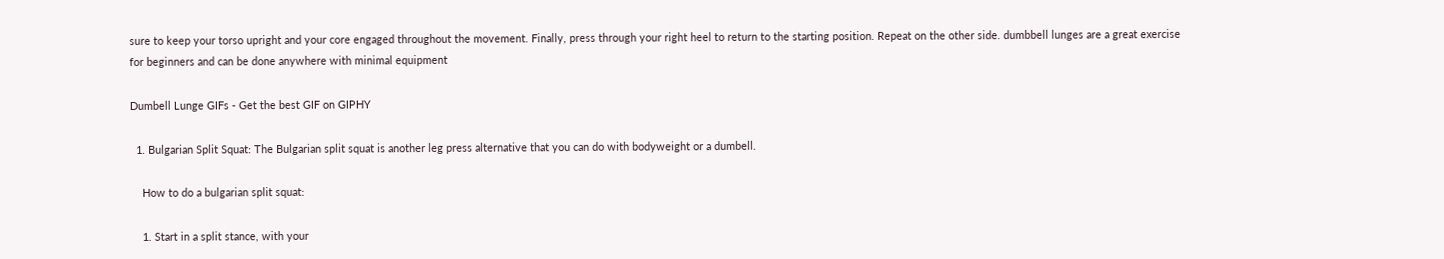sure to keep your torso upright and your core engaged throughout the movement. Finally, press through your right heel to return to the starting position. Repeat on the other side. dumbbell lunges are a great exercise for beginners and can be done anywhere with minimal equipment

Dumbell Lunge GIFs - Get the best GIF on GIPHY

  1. Bulgarian Split Squat: The Bulgarian split squat is another leg press alternative that you can do with bodyweight or a dumbell.

    How to do a bulgarian split squat:

    1. Start in a split stance, with your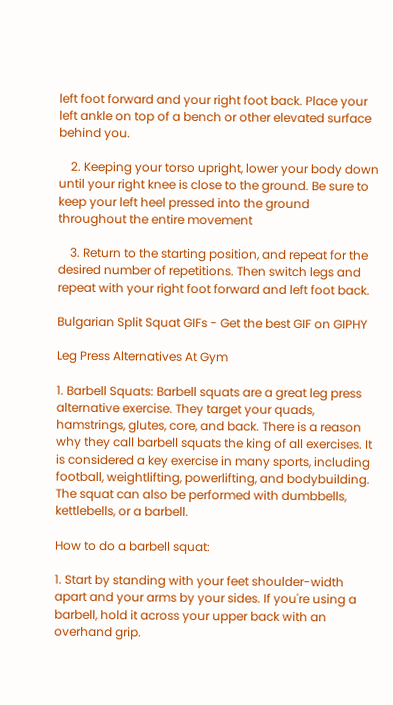left foot forward and your right foot back. Place your left ankle on top of a bench or other elevated surface behind you.

    2. Keeping your torso upright, lower your body down until your right knee is close to the ground. Be sure to keep your left heel pressed into the ground throughout the entire movement

    3. Return to the starting position, and repeat for the desired number of repetitions. Then switch legs and repeat with your right foot forward and left foot back.

Bulgarian Split Squat GIFs - Get the best GIF on GIPHY

Leg Press Alternatives At Gym

1. Barbell Squats: Barbell squats are a great leg press alternative exercise. They target your quads, hamstrings, glutes, core, and back. There is a reason why they call barbell squats the king of all exercises. It is considered a key exercise in many sports, including football, weightlifting, powerlifting, and bodybuilding. The squat can also be performed with dumbbells, kettlebells, or a barbell.

How to do a barbell squat:

1. Start by standing with your feet shoulder-width apart and your arms by your sides. If you're using a barbell, hold it across your upper back with an overhand grip.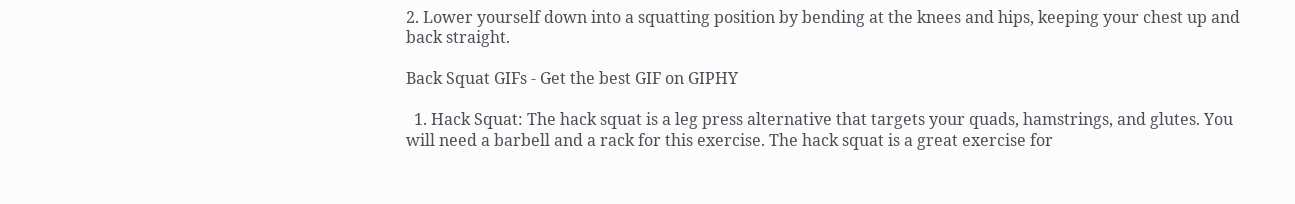2. Lower yourself down into a squatting position by bending at the knees and hips, keeping your chest up and back straight.

Back Squat GIFs - Get the best GIF on GIPHY

  1. Hack Squat: The hack squat is a leg press alternative that targets your quads, hamstrings, and glutes. You will need a barbell and a rack for this exercise. The hack squat is a great exercise for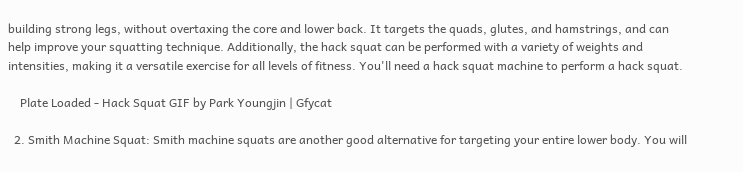building strong legs, without overtaxing the core and lower back. It targets the quads, glutes, and hamstrings, and can help improve your squatting technique. Additionally, the hack squat can be performed with a variety of weights and intensities, making it a versatile exercise for all levels of fitness. You'll need a hack squat machine to perform a hack squat.

    Plate Loaded - Hack Squat GIF by Park Youngjin | Gfycat

  2. Smith Machine Squat: Smith machine squats are another good alternative for targeting your entire lower body. You will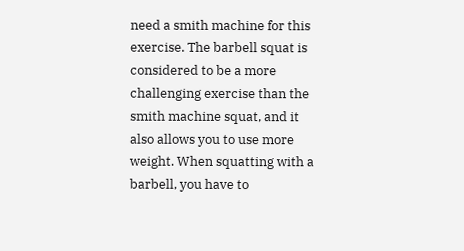need a smith machine for this exercise. The barbell squat is considered to be a more challenging exercise than the smith machine squat, and it also allows you to use more weight. When squatting with a barbell, you have to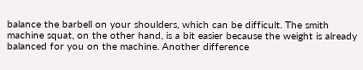balance the barbell on your shoulders, which can be difficult. The smith machine squat, on the other hand, is a bit easier because the weight is already balanced for you on the machine. Another difference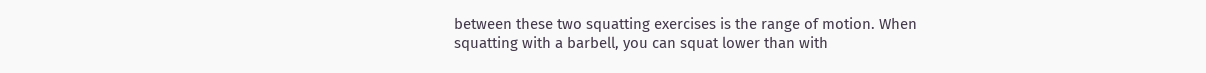between these two squatting exercises is the range of motion. When squatting with a barbell, you can squat lower than with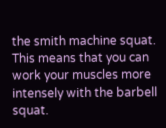the smith machine squat. This means that you can work your muscles more intensely with the barbell squat.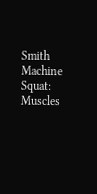Smith Machine Squat: Muscles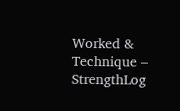Worked & Technique – StrengthLog